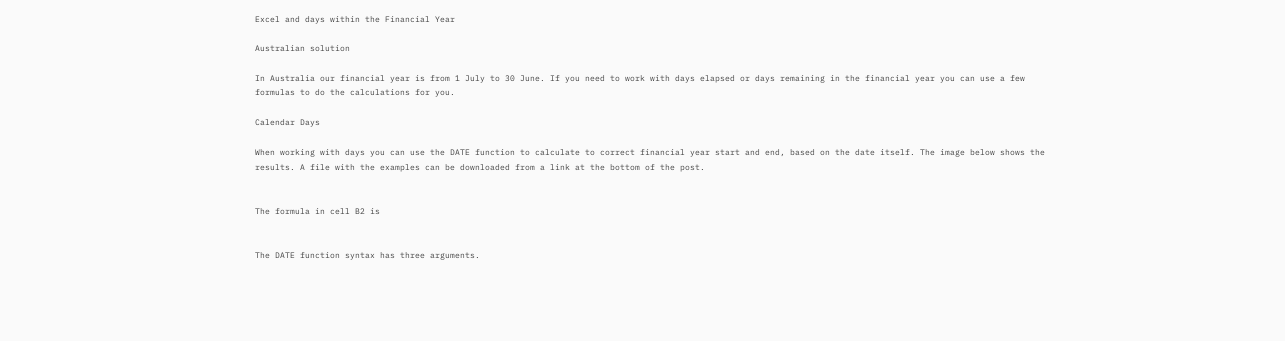Excel and days within the Financial Year

Australian solution

In Australia our financial year is from 1 July to 30 June. If you need to work with days elapsed or days remaining in the financial year you can use a few formulas to do the calculations for you.

Calendar Days

When working with days you can use the DATE function to calculate to correct financial year start and end, based on the date itself. The image below shows the results. A file with the examples can be downloaded from a link at the bottom of the post.


The formula in cell B2 is


The DATE function syntax has three arguments.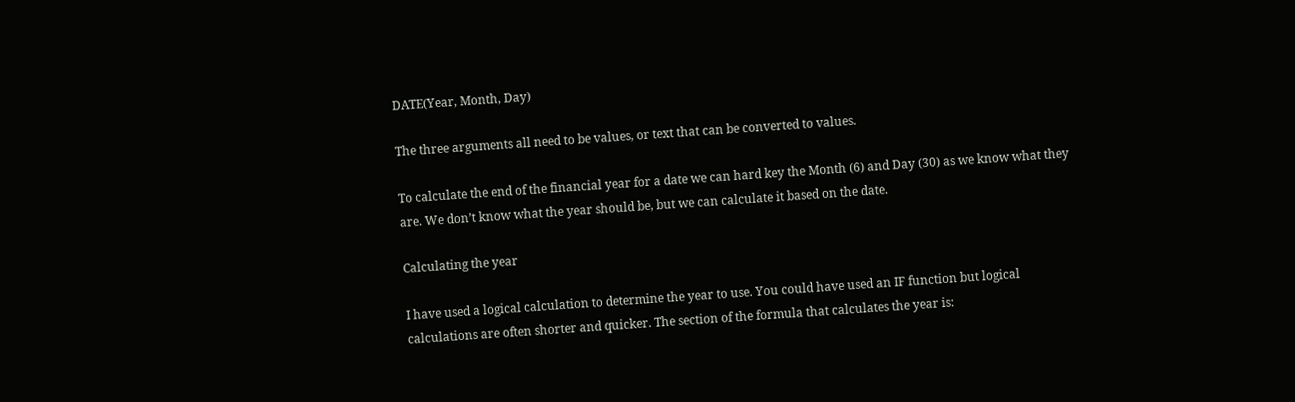DATE(Year, Month, Day)

The three arguments all need to be values, or text that can be converted to values.

To calculate the end of the financial year for a date we can hard key the Month (6) and Day (30) as we know what they are. We don’t know what the year should be, but we can calculate it based on the date.

Calculating the year

I have used a logical calculation to determine the year to use. You could have used an IF function but logical calculations are often shorter and quicker. The section of the formula that calculates the year is: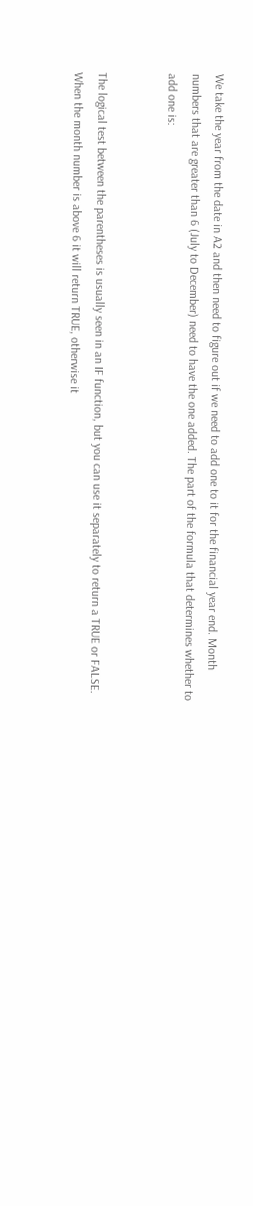We take the year from the date in A2 and then need to figure out if we need to add one to it for the financial year end. Month numbers that are greater than 6 (July to December) need to have the one added. The part of the formula that determines whether to add one is:


The logical test between the parentheses is usually seen in an IF function, but you can use it separately to return a TRUE or FALSE. When the month number is above 6 it will return TRUE, otherwise it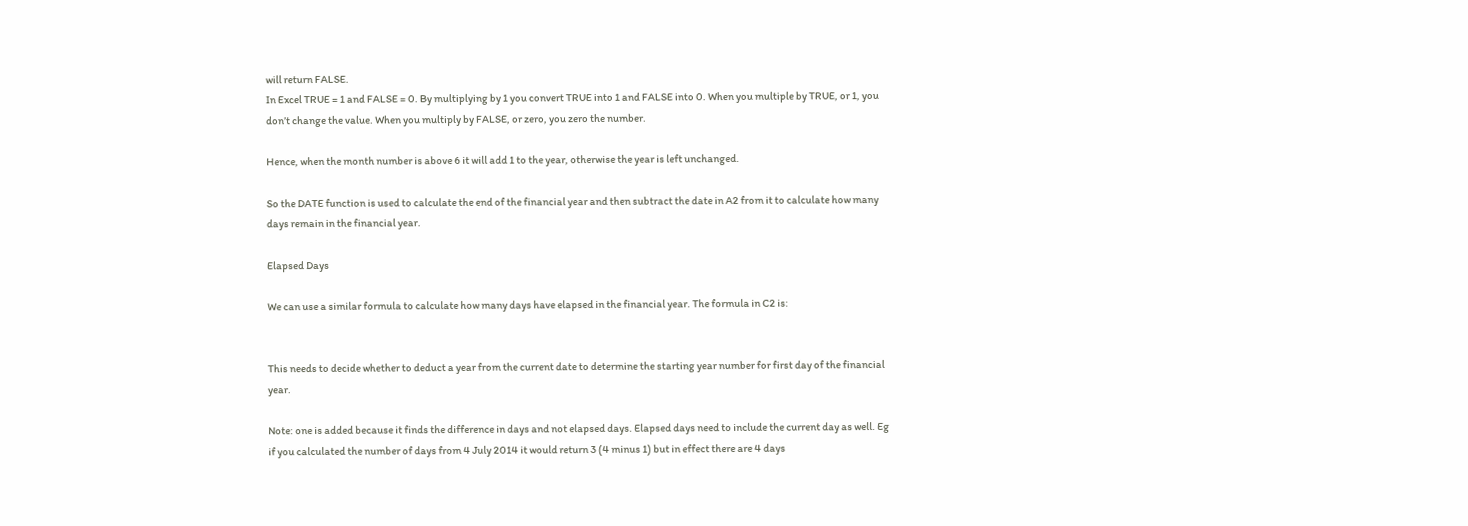will return FALSE.
In Excel TRUE = 1 and FALSE = 0. By multiplying by 1 you convert TRUE into 1 and FALSE into 0. When you multiple by TRUE, or 1, you don’t change the value. When you multiply by FALSE, or zero, you zero the number.

Hence, when the month number is above 6 it will add 1 to the year, otherwise the year is left unchanged.

So the DATE function is used to calculate the end of the financial year and then subtract the date in A2 from it to calculate how many days remain in the financial year.

Elapsed Days

We can use a similar formula to calculate how many days have elapsed in the financial year. The formula in C2 is:


This needs to decide whether to deduct a year from the current date to determine the starting year number for first day of the financial year.

Note: one is added because it finds the difference in days and not elapsed days. Elapsed days need to include the current day as well. Eg if you calculated the number of days from 4 July 2014 it would return 3 (4 minus 1) but in effect there are 4 days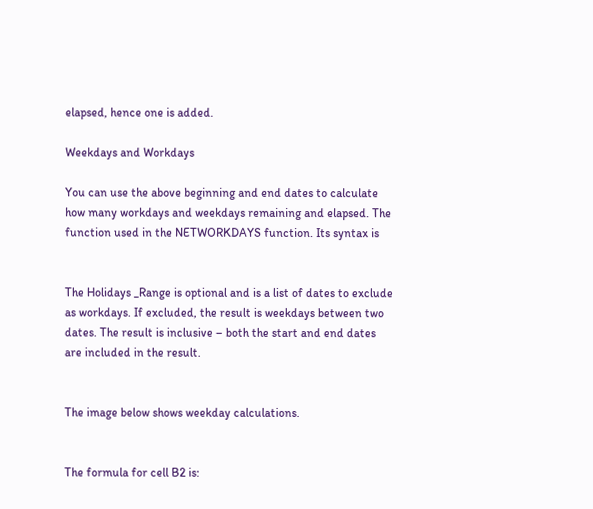elapsed, hence one is added.

Weekdays and Workdays

You can use the above beginning and end dates to calculate how many workdays and weekdays remaining and elapsed. The function used in the NETWORKDAYS function. Its syntax is


The Holidays _Range is optional and is a list of dates to exclude as workdays. If excluded, the result is weekdays between two dates. The result is inclusive – both the start and end dates are included in the result.


The image below shows weekday calculations.


The formula for cell B2 is: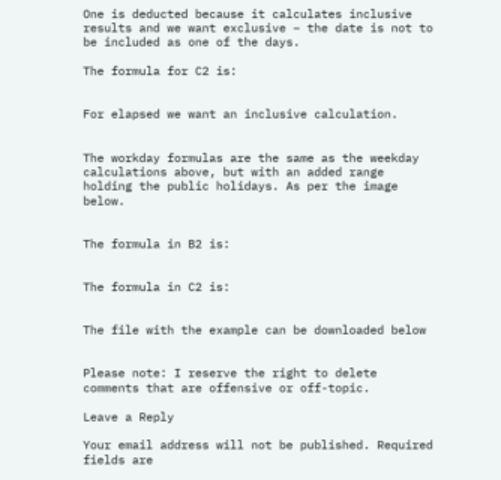One is deducted because it calculates inclusive results and we want exclusive – the date is not to be included as one of the days.

The formula for C2 is:


For elapsed we want an inclusive calculation.


The workday formulas are the same as the weekday calculations above, but with an added range holding the public holidays. As per the image below.


The formula in B2 is:


The formula in C2 is:


The file with the example can be downloaded below


Please note: I reserve the right to delete comments that are offensive or off-topic.

Leave a Reply

Your email address will not be published. Required fields are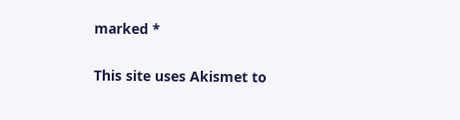marked *

This site uses Akismet to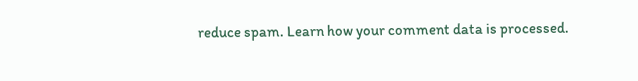reduce spam. Learn how your comment data is processed.